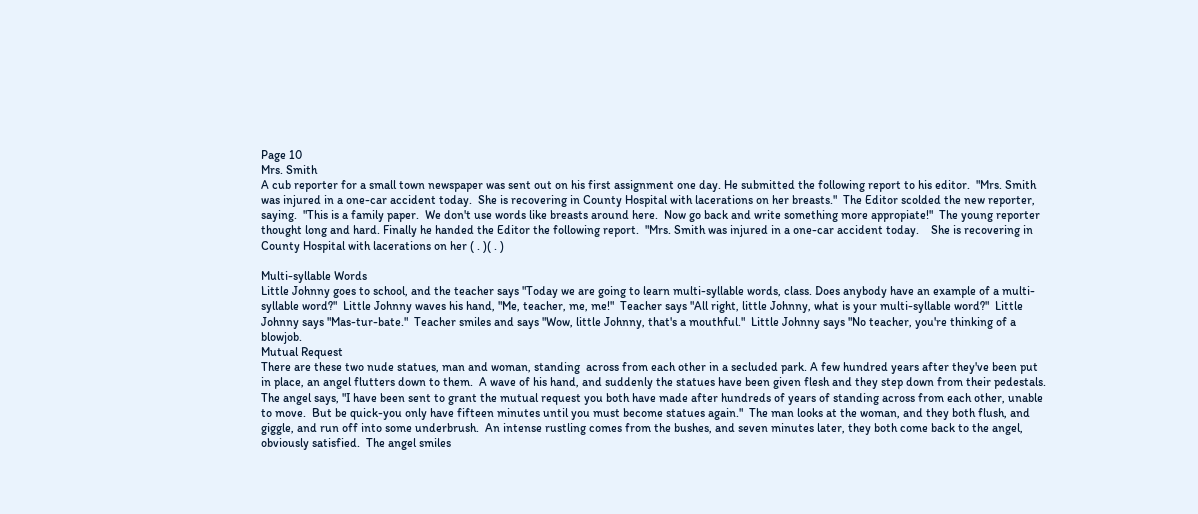Page 10
Mrs. Smith
A cub reporter for a small town newspaper was sent out on his first assignment one day. He submitted the following report to his editor.  "Mrs. Smith was injured in a one-car accident today.  She is recovering in County Hospital with lacerations on her breasts."  The Editor scolded the new reporter, saying.  "This is a family paper.  We don't use words like breasts around here.  Now go back and write something more appropiate!"  The young reporter thought long and hard. Finally he handed the Editor the following report.  "Mrs. Smith was injured in a one-car accident today.    She is recovering in County Hospital with lacerations on her ( . )( . )

Multi-syllable Words
Little Johnny goes to school, and the teacher says "Today we are going to learn multi-syllable words, class. Does anybody have an example of a multi-syllable word?"  Little Johnny waves his hand, "Me, teacher, me, me!"  Teacher says "All right, little Johnny, what is your multi-syllable word?"  Little Johnny says "Mas-tur-bate."  Teacher smiles and says "Wow, little Johnny, that's a mouthful."  Little Johnny says "No teacher, you're thinking of a blowjob.
Mutual Request
There are these two nude statues, man and woman, standing  across from each other in a secluded park. A few hundred years after they've been put in place, an angel flutters down to them.  A wave of his hand, and suddenly the statues have been given flesh and they step down from their pedestals.  The angel says, "I have been sent to grant the mutual request you both have made after hundreds of years of standing across from each other, unable to move.  But be quick-you only have fifteen minutes until you must become statues again."  The man looks at the woman, and they both flush, and giggle, and run off into some underbrush.  An intense rustling comes from the bushes, and seven minutes later, they both come back to the angel, obviously satisfied.  The angel smiles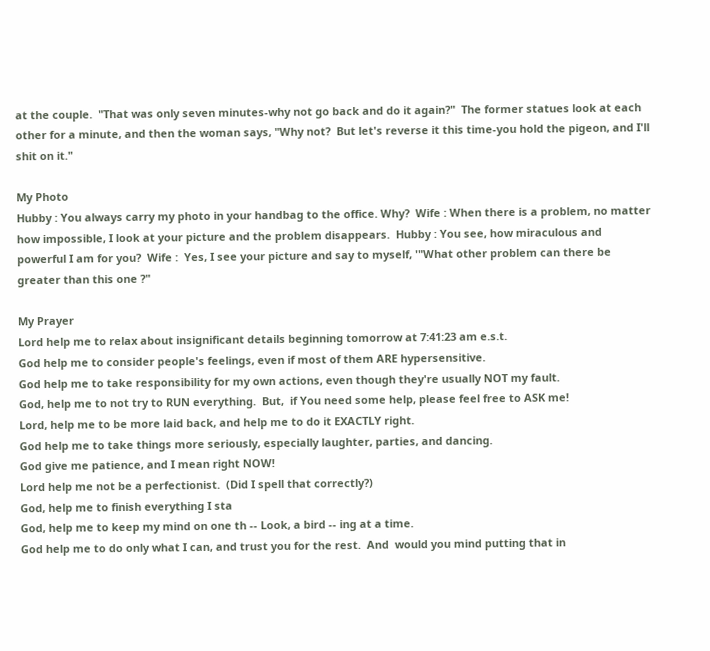at the couple.  "That was only seven minutes-why not go back and do it again?"  The former statues look at each other for a minute, and then the woman says, "Why not?  But let's reverse it this time-you hold the pigeon, and I'll shit on it."

My Photo
Hubby : You always carry my photo in your handbag to the office. Why?  Wife : When there is a problem, no matter how impossible, I look at your picture and the problem disappears.  Hubby : You see, how miraculous and powerful I am for you?  Wife :  Yes, I see your picture and say to myself, '"What other problem can there be greater than this one ?"

My Prayer
Lord help me to relax about insignificant details beginning tomorrow at 7:41:23 am e.s.t.
God help me to consider people's feelings, even if most of them ARE hypersensitive.
God help me to take responsibility for my own actions, even though they're usually NOT my fault.
God, help me to not try to RUN everything.  But,  if You need some help, please feel free to ASK me!
Lord, help me to be more laid back, and help me to do it EXACTLY right.
God help me to take things more seriously, especially laughter, parties, and dancing.
God give me patience, and I mean right NOW!
Lord help me not be a perfectionist.  (Did I spell that correctly?)
God, help me to finish everything I sta
God, help me to keep my mind on one th -- Look, a bird -- ing at a time.
God help me to do only what I can, and trust you for the rest.  And  would you mind putting that in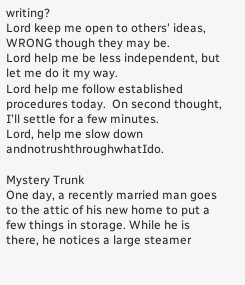writing?
Lord keep me open to others' ideas, WRONG though they may be.
Lord help me be less independent, but let me do it my way.
Lord help me follow established procedures today.  On second thought,  I'll settle for a few minutes.
Lord, help me slow down andnotrushthroughwhatIdo.

Mystery Trunk
One day, a recently married man goes to the attic of his new home to put a few things in storage. While he is there, he notices a large steamer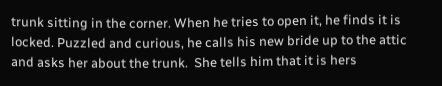trunk sitting in the corner. When he tries to open it, he finds it is locked. Puzzled and curious, he calls his new bride up to the attic and asks her about the trunk.  She tells him that it is hers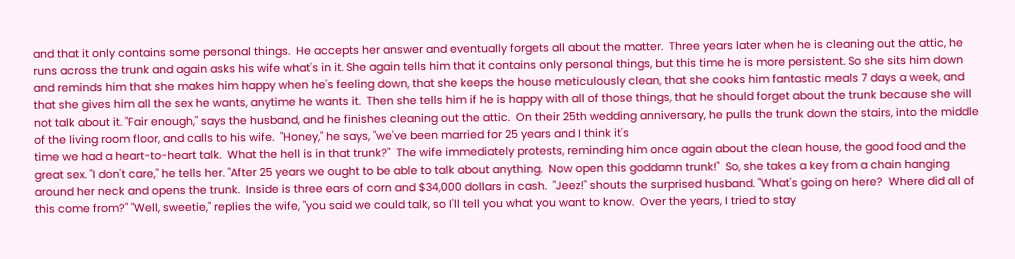and that it only contains some personal things.  He accepts her answer and eventually forgets all about the matter.  Three years later when he is cleaning out the attic, he runs across the trunk and again asks his wife what's in it. She again tells him that it contains only personal things, but this time he is more persistent. So she sits him down and reminds him that she makes him happy when he's feeling down, that she keeps the house meticulously clean, that she cooks him fantastic meals 7 days a week, and that she gives him all the sex he wants, anytime he wants it.  Then she tells him if he is happy with all of those things, that he should forget about the trunk because she will not talk about it. "Fair enough," says the husband, and he finishes cleaning out the attic.  On their 25th wedding anniversary, he pulls the trunk down the stairs, into the middle of the living room floor, and calls to his wife.  "Honey," he says, "we've been married for 25 years and I think it's
time we had a heart-to-heart talk.  What the hell is in that trunk?"  The wife immediately protests, reminding him once again about the clean house, the good food and the great sex. "I don't care," he tells her. "After 25 years we ought to be able to talk about anything.  Now open this goddamn trunk!"  So, she takes a key from a chain hanging around her neck and opens the trunk.  Inside is three ears of corn and $34,000 dollars in cash.  "Jeez!" shouts the surprised husband. "What's going on here?  Where did all of this come from?" "Well, sweetie," replies the wife, "you said we could talk, so I'll tell you what you want to know.  Over the years, I tried to stay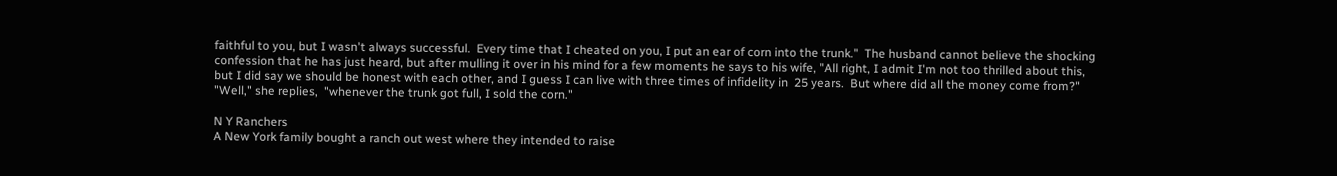faithful to you, but I wasn't always successful.  Every time that I cheated on you, I put an ear of corn into the trunk."  The husband cannot believe the shocking confession that he has just heard, but after mulling it over in his mind for a few moments he says to his wife, "All right, I admit I'm not too thrilled about this, but I did say we should be honest with each other, and I guess I can live with three times of infidelity in  25 years.  But where did all the money come from?" "Well," she replies,  "whenever the trunk got full, I sold the corn."

N Y Ranchers
A New York family bought a ranch out west where they intended to raise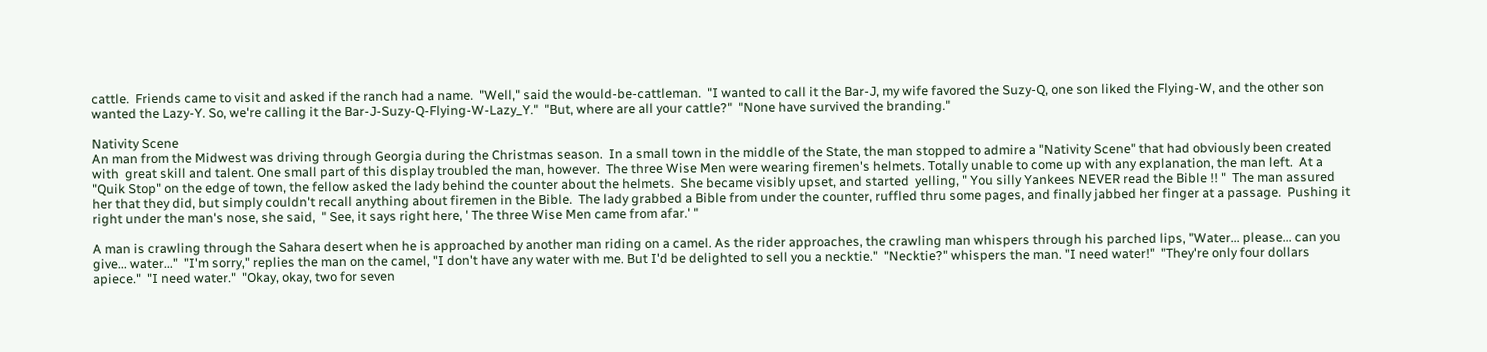cattle.  Friends came to visit and asked if the ranch had a name.  "Well," said the would-be-cattleman.  "I wanted to call it the Bar-J, my wife favored the Suzy-Q, one son liked the Flying-W, and the other son wanted the Lazy-Y. So, we're calling it the Bar-J-Suzy-Q-Flying-W-Lazy_Y."  "But, where are all your cattle?"  "None have survived the branding."

Nativity Scene
An man from the Midwest was driving through Georgia during the Christmas season.  In a small town in the middle of the State, the man stopped to admire a "Nativity Scene" that had obviously been created with  great skill and talent. One small part of this display troubled the man, however.  The three Wise Men were wearing firemen's helmets. Totally unable to come up with any explanation, the man left.  At a "Quik Stop" on the edge of town, the fellow asked the lady behind the counter about the helmets.  She became visibly upset, and started  yelling, " You silly Yankees NEVER read the Bible !! "  The man assured her that they did, but simply couldn't recall anything about firemen in the Bible.  The lady grabbed a Bible from under the counter, ruffled thru some pages, and finally jabbed her finger at a passage.  Pushing it right under the man's nose, she said,  " See, it says right here, ' The three Wise Men came from afar.' "

A man is crawling through the Sahara desert when he is approached by another man riding on a camel. As the rider approaches, the crawling man whispers through his parched lips, "Water... please... can you give... water..."  "I'm sorry," replies the man on the camel, "I don't have any water with me. But I'd be delighted to sell you a necktie."  "Necktie?" whispers the man. "I need water!"  "They're only four dollars apiece."  "I need water."  "Okay, okay, two for seven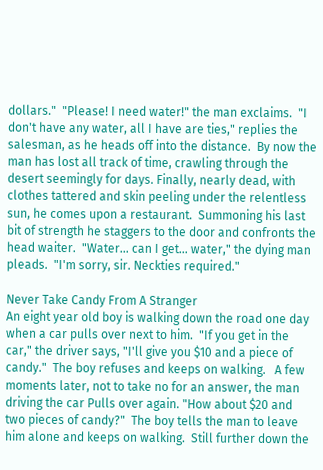dollars."  "Please! I need water!" the man exclaims.  "I don't have any water, all I have are ties," replies the salesman, as he heads off into the distance.  By now the man has lost all track of time, crawling through the desert seemingly for days. Finally, nearly dead, with clothes tattered and skin peeling under the relentless sun, he comes upon a restaurant.  Summoning his last bit of strength he staggers to the door and confronts the head waiter.  "Water... can I get... water," the dying man pleads.  "I'm sorry, sir. Neckties required."

Never Take Candy From A Stranger
An eight year old boy is walking down the road one day when a car pulls over next to him.  "If you get in the car," the driver says, "I'll give you $10 and a piece of candy."  The boy refuses and keeps on walking.   A few moments later, not to take no for an answer, the man driving the car Pulls over again. "How about $20 and two pieces of candy?"  The boy tells the man to leave him alone and keeps on walking.  Still further down the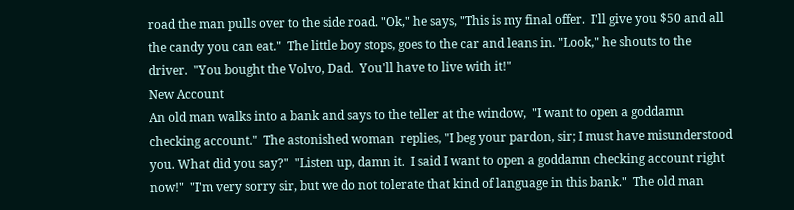road the man pulls over to the side road. "Ok," he says, "This is my final offer.  I'll give you $50 and all the candy you can eat."  The little boy stops, goes to the car and leans in. "Look," he shouts to the driver.  "You bought the Volvo, Dad.  You'll have to live with it!"
New Account
An old man walks into a bank and says to the teller at the window,  "I want to open a goddamn checking account."  The astonished woman  replies, "I beg your pardon, sir; I must have misunderstood you. What did you say?"  "Listen up, damn it.  I said I want to open a goddamn checking account right now!"  "I'm very sorry sir, but we do not tolerate that kind of language in this bank."  The old man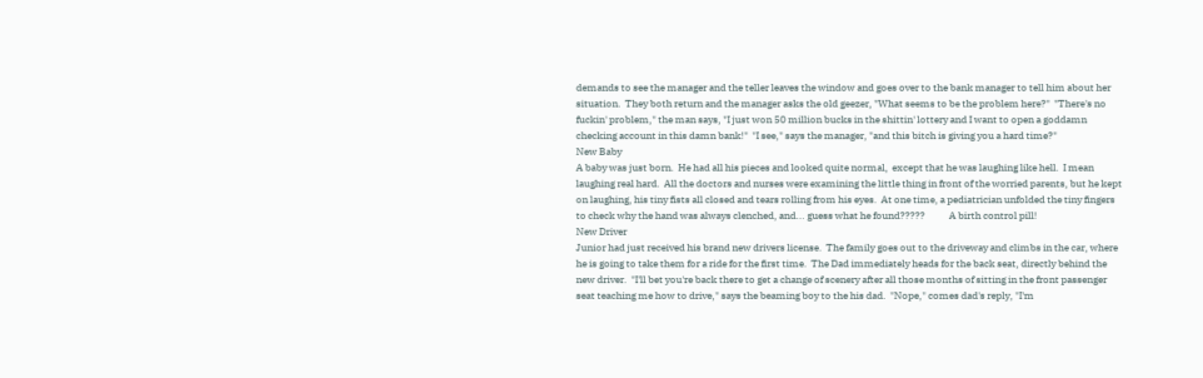demands to see the manager and the teller leaves the window and goes over to the bank manager to tell him about her situation.  They both return and the manager asks the old geezer, "What seems to be the problem here?"  "There's no fuckin' problem," the man says, "I just won 50 million bucks in the shittin' lottery and I want to open a goddamn checking account in this damn bank!"  "I see," says the manager, "and this bitch is giving you a hard time?"
New Baby
A baby was just born.  He had all his pieces and looked quite normal,  except that he was laughing like hell.  I mean laughing real hard.  All the doctors and nurses were examining the little thing in front of the worried parents, but he kept on laughing, his tiny fists all closed and tears rolling from his eyes.  At one time, a pediatrician unfolded the tiny fingers to check why the hand was always clenched, and... guess what he found?????            A birth control pill!
New Driver
Junior had just received his brand new drivers license.  The family goes out to the driveway and climbs in the car, where he is going to take them for a ride for the first time.  The Dad immediately heads for the back seat, directly behind the new driver.  "I'll bet you're back there to get a change of scenery after all those months of sitting in the front passenger seat teaching me how to drive," says the beaming boy to the his dad.  "Nope," comes dad's reply, "I'm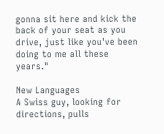gonna sit here and kick the back of your seat as you drive, just like you've been doing to me all these years."

New Languages
A Swiss guy, looking for directions, pulls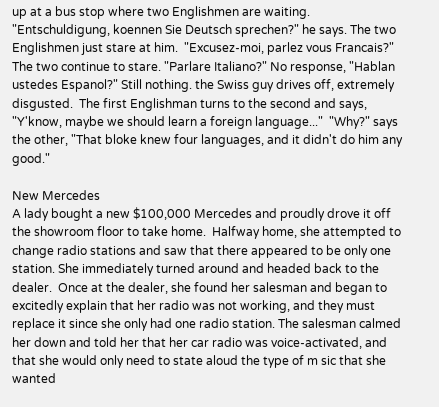up at a bus stop where two Englishmen are waiting. "Entschuldigung, koennen Sie Deutsch sprechen?" he says. The two Englishmen just stare at him.  "Excusez-moi, parlez vous Francais?" The two continue to stare. "Parlare Italiano?" No response, "Hablan ustedes Espanol?" Still nothing. the Swiss guy drives off, extremely disgusted.  The first Englishman turns to the second and says, "Y'know, maybe we should learn a foreign language..."  "Why?" says the other, "That bloke knew four languages, and it didn't do him any good."

New Mercedes
A lady bought a new $100,000 Mercedes and proudly drove it off the showroom floor to take home.  Halfway home, she attempted to change radio stations and saw that there appeared to be only one station. She immediately turned around and headed back to the dealer.  Once at the dealer, she found her salesman and began to excitedly explain that her radio was not working, and they must replace it since she only had one radio station. The salesman calmed her down and told her that her car radio was voice-activated, and that she would only need to state aloud the type of m sic that she wanted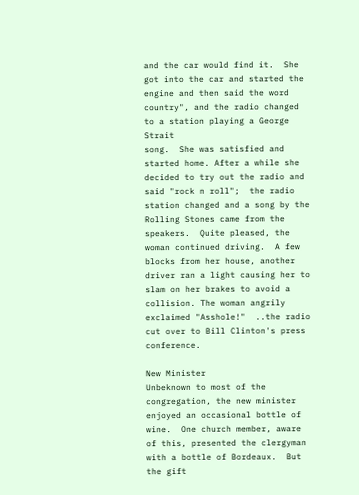and the car would find it.  She got into the car and started the engine and then said the word country", and the radio changed to a station playing a George Strait
song.  She was satisfied and started home. After a while she decided to try out the radio and said "rock n roll";  the radio station changed and a song by the Rolling Stones came from the speakers.  Quite pleased, the woman continued driving.  A few blocks from her house, another driver ran a light causing her to slam on her brakes to avoid a collision. The woman angrily exclaimed "Asshole!"  ..the radio cut over to Bill Clinton's press conference.

New Minister
Unbeknown to most of the congregation, the new minister enjoyed an occasional bottle of wine.  One church member, aware of this, presented the clergyman with a bottle of Bordeaux.  But the gift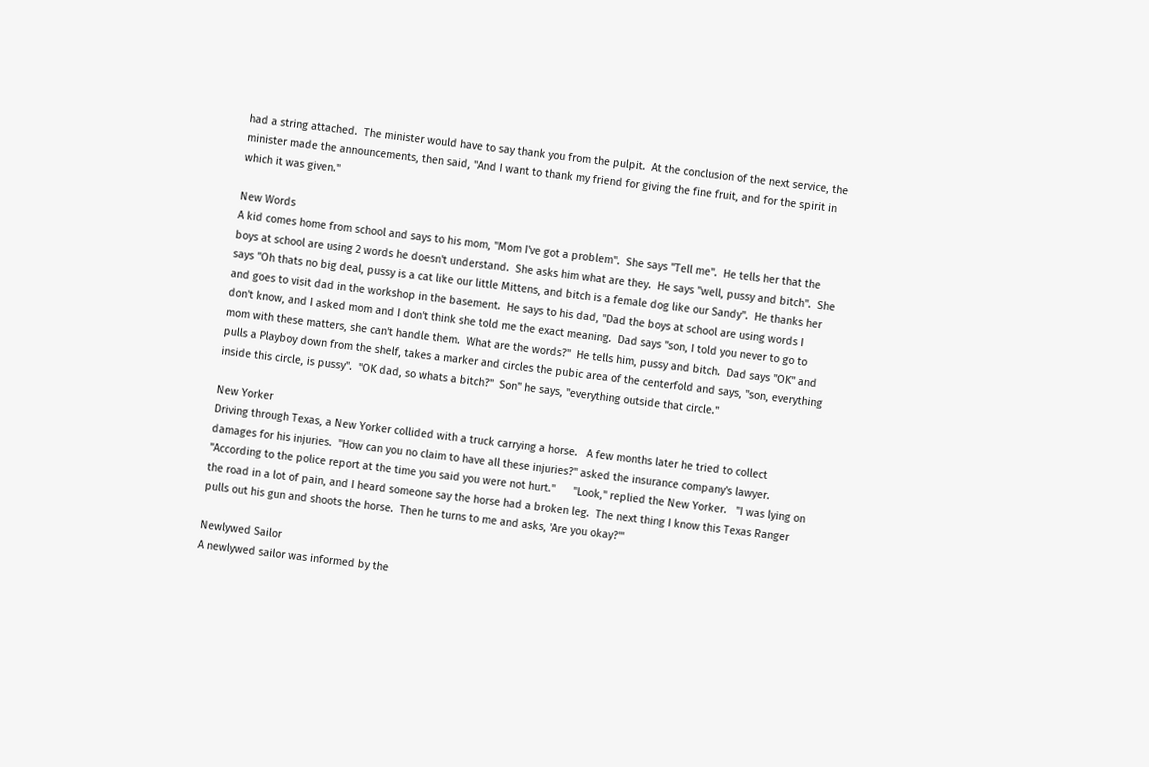had a string attached.  The minister would have to say thank you from the pulpit.  At the conclusion of the next service, the minister made the announcements, then said, "And I want to thank my friend for giving the fine fruit, and for the spirit in which it was given."

New Words
A kid comes home from school and says to his mom, "Mom I've got a problem".  She says "Tell me".  He tells her that the boys at school are using 2 words he doesn't understand.  She asks him what are they.  He says "well, pussy and bitch".  She says "Oh thats no big deal, pussy is a cat like our little Mittens, and bitch is a female dog like our Sandy".  He thanks her and goes to visit dad in the workshop in the basement.  He says to his dad, "Dad the boys at school are using words I don't know, and I asked mom and I don't think she told me the exact meaning.  Dad says "son, I told you never to go to mom with these matters, she can't handle them.  What are the words?"  He tells him, pussy and bitch.  Dad says "OK" and pulls a Playboy down from the shelf, takes a marker and circles the pubic area of the centerfold and says, "son, everything inside this circle, is pussy".  "OK dad, so whats a bitch?"  Son" he says, "everything outside that circle."

New Yorker
Driving through Texas, a New Yorker collided with a truck carrying a horse.   A few months later he tried to collect damages for his injuries.  "How can you no claim to have all these injuries?" asked the insurance company's lawyer.  "According to the police report at the time you said you were not hurt."      "Look," replied the New Yorker.   "I was lying on the road in a lot of pain, and I heard someone say the horse had a broken leg.  The next thing I know this Texas Ranger pulls out his gun and shoots the horse.  Then he turns to me and asks, 'Are you okay?'"

Newlywed Sailor
A newlywed sailor was informed by the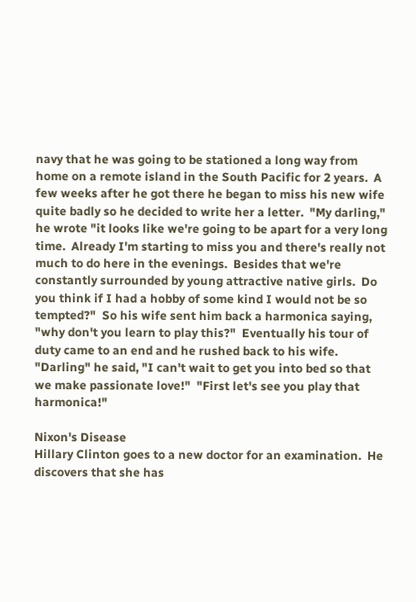navy that he was going to be stationed a long way from home on a remote island in the South Pacific for 2 years.  A few weeks after he got there he began to miss his new wife quite badly so he decided to write her a letter.  "My darling," he wrote "it looks like we're going to be apart for a very long time.  Already I'm starting to miss you and there's really not much to do here in the evenings.  Besides that we're constantly surrounded by young attractive native girls.  Do you think if I had a hobby of some kind I would not be so tempted?"  So his wife sent him back a harmonica saying, "why don't you learn to play this?"  Eventually his tour of duty came to an end and he rushed back to his wife.  "Darling" he said, "I can't wait to get you into bed so that we make passionate love!"  "First let's see you play that harmonica!"

Nixon's Disease
Hillary Clinton goes to a new doctor for an examination.  He discovers that she has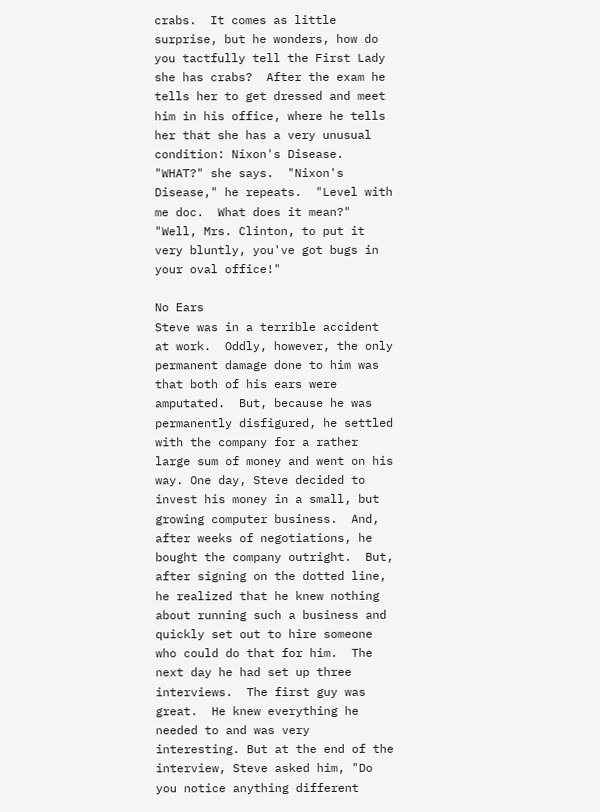crabs.  It comes as little surprise, but he wonders, how do you tactfully tell the First Lady she has crabs?  After the exam he tells her to get dressed and meet him in his office, where he tells her that she has a very unusual condition: Nixon's Disease.  "WHAT?" she says.  "Nixon's Disease," he repeats.  "Level with me doc.  What does it mean?"  "Well, Mrs. Clinton, to put it very bluntly, you've got bugs in your oval office!"

No Ears
Steve was in a terrible accident at work.  Oddly, however, the only permanent damage done to him was that both of his ears were amputated.  But, because he was permanently disfigured, he settled with the company for a rather large sum of money and went on his way. One day, Steve decided to invest his money in a small, but growing computer business.  And, after weeks of negotiations, he bought the company outright.  But, after signing on the dotted line, he realized that he knew nothing about running such a business and quickly set out to hire someone who could do that for him.  The next day he had set up three interviews.  The first guy was great.  He knew everything he needed to and was very interesting. But at the end of the interview, Steve asked him, "Do you notice anything different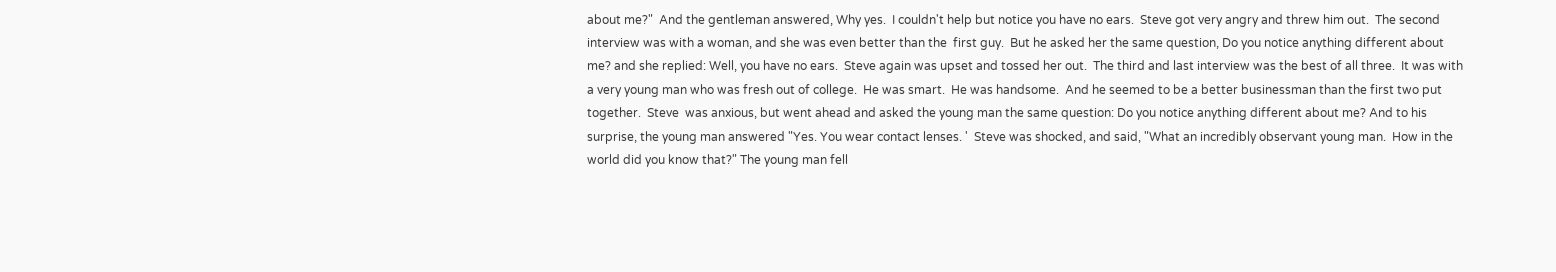about me?"  And the gentleman answered, Why yes.  I couldn't help but notice you have no ears.  Steve got very angry and threw him out.  The second interview was with a woman, and she was even better than the  first guy.  But he asked her the same question, Do you notice anything different about me? and she replied: Well, you have no ears.  Steve again was upset and tossed her out.  The third and last interview was the best of all three.  It was with a very young man who was fresh out of college.  He was smart.  He was handsome.  And he seemed to be a better businessman than the first two put together.  Steve  was anxious, but went ahead and asked the young man the same question: Do you notice anything different about me? And to his surprise, the young man answered "Yes. You wear contact lenses. '  Steve was shocked, and said, "What an incredibly observant young man.  How in the world did you know that?" The young man fell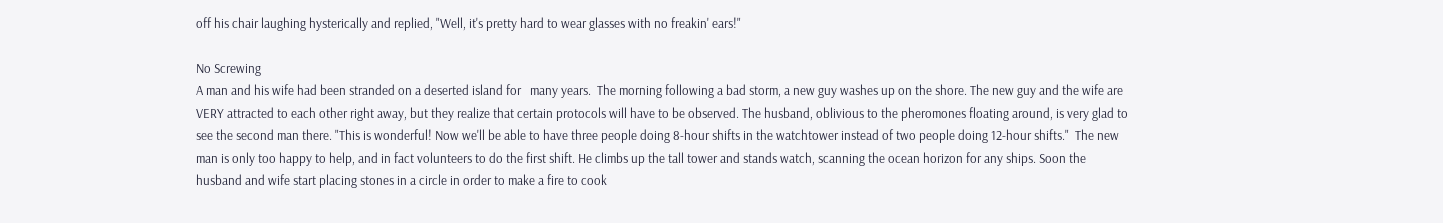off his chair laughing hysterically and replied, "Well, it's pretty hard to wear glasses with no freakin' ears!"

No Screwing
A man and his wife had been stranded on a deserted island for   many years.  The morning following a bad storm, a new guy washes up on the shore. The new guy and the wife are VERY attracted to each other right away, but they realize that certain protocols will have to be observed. The husband, oblivious to the pheromones floating around, is very glad to see the second man there. "This is wonderful! Now we'll be able to have three people doing 8-hour shifts in the watchtower instead of two people doing 12-hour shifts."  The new man is only too happy to help, and in fact volunteers to do the first shift. He climbs up the tall tower and stands watch, scanning the ocean horizon for any ships. Soon the husband and wife start placing stones in a circle in order to make a fire to cook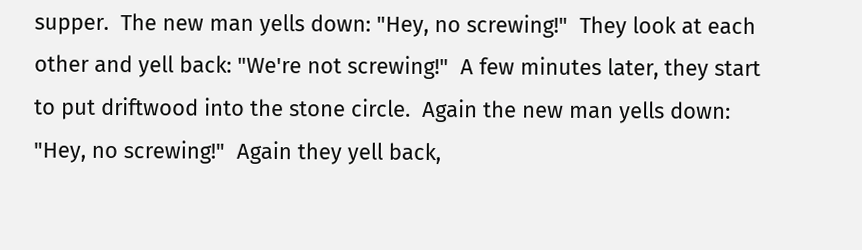supper.  The new man yells down: "Hey, no screwing!"  They look at each other and yell back: "We're not screwing!"  A few minutes later, they start to put driftwood into the stone circle.  Again the new man yells down: "Hey, no screwing!"  Again they yell back,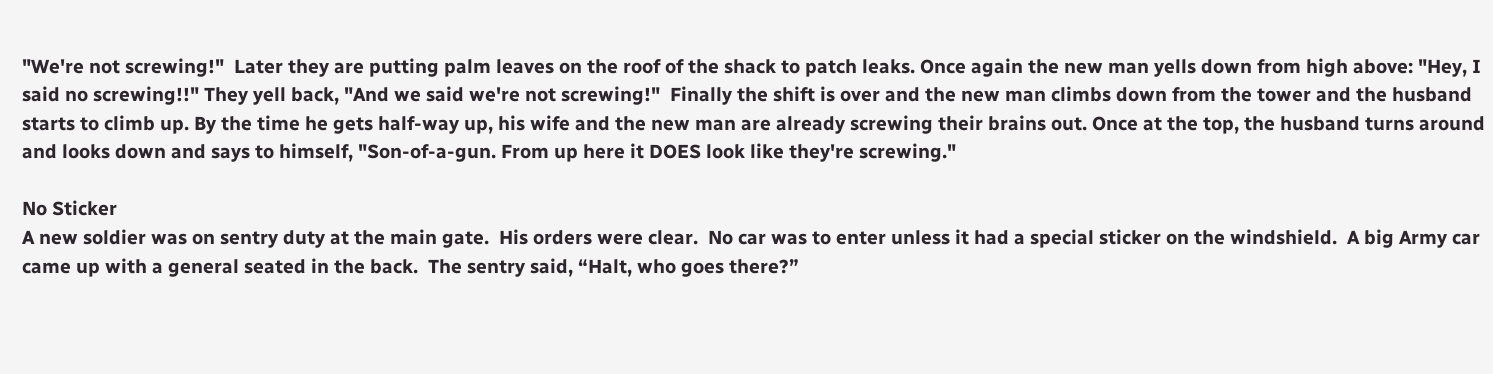"We're not screwing!"  Later they are putting palm leaves on the roof of the shack to patch leaks. Once again the new man yells down from high above: "Hey, I said no screwing!!" They yell back, "And we said we're not screwing!"  Finally the shift is over and the new man climbs down from the tower and the husband starts to climb up. By the time he gets half-way up, his wife and the new man are already screwing their brains out. Once at the top, the husband turns around and looks down and says to himself, "Son-of-a-gun. From up here it DOES look like they're screwing."

No Sticker
A new soldier was on sentry duty at the main gate.  His orders were clear.  No car was to enter unless it had a special sticker on the windshield.  A big Army car came up with a general seated in the back.  The sentry said, “Halt, who goes there?”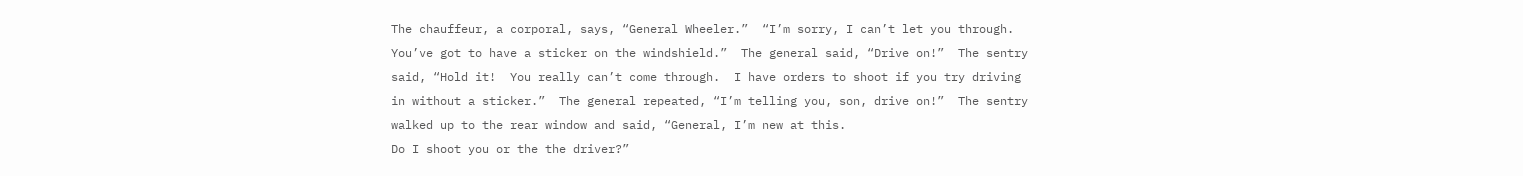The chauffeur, a corporal, says, “General Wheeler.”  “I’m sorry, I can’t let you through.  You’ve got to have a sticker on the windshield.”  The general said, “Drive on!”  The sentry said, “Hold it!  You really can’t come through.  I have orders to shoot if you try driving in without a sticker.”  The general repeated, “I’m telling you, son, drive on!”  The sentry walked up to the rear window and said, “General, I’m new at this.
Do I shoot you or the the driver?”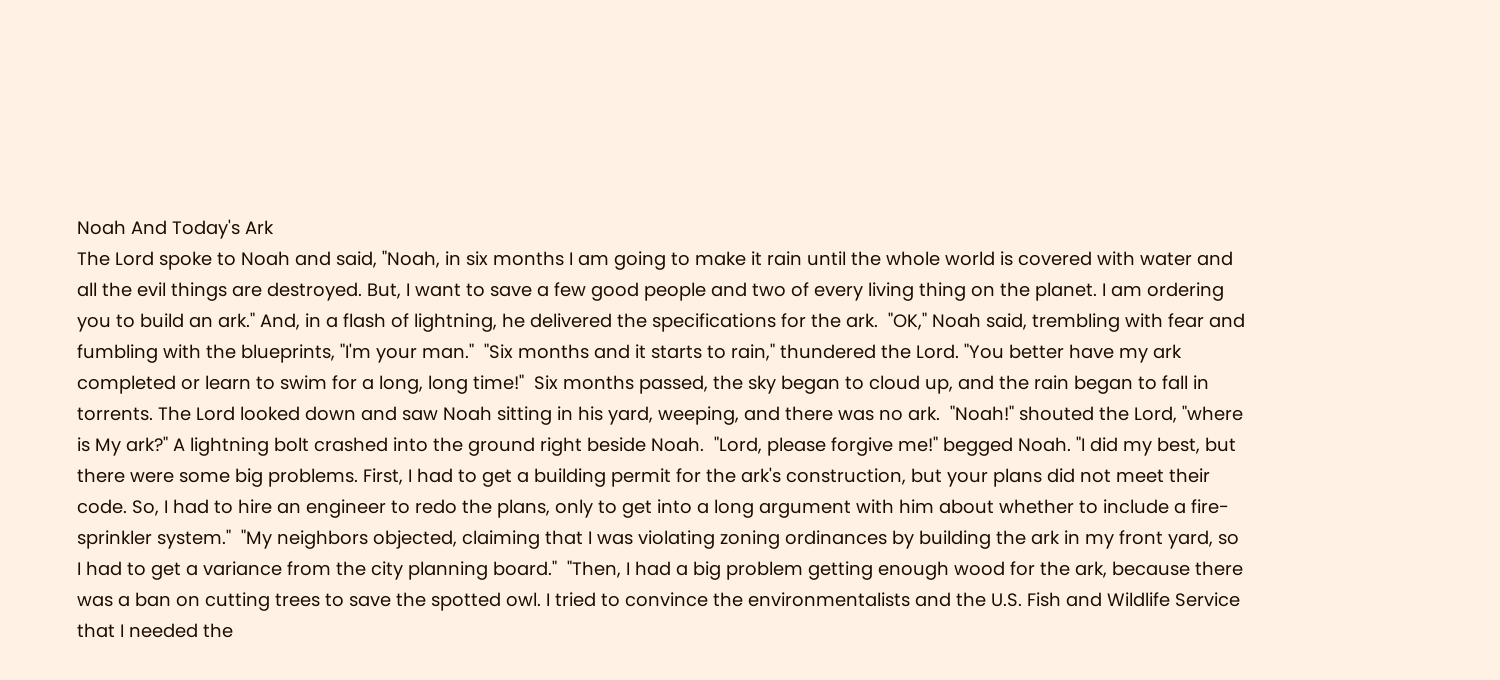Noah And Today's Ark
The Lord spoke to Noah and said, "Noah, in six months I am going to make it rain until the whole world is covered with water and all the evil things are destroyed. But, I want to save a few good people and two of every living thing on the planet. I am ordering you to build an ark." And, in a flash of lightning, he delivered the specifications for the ark.  "OK," Noah said, trembling with fear and fumbling with the blueprints, "I'm your man."  "Six months and it starts to rain," thundered the Lord. "You better have my ark completed or learn to swim for a long, long time!"  Six months passed, the sky began to cloud up, and the rain began to fall in torrents. The Lord looked down and saw Noah sitting in his yard, weeping, and there was no ark.  "Noah!" shouted the Lord, "where is My ark?" A lightning bolt crashed into the ground right beside Noah.  "Lord, please forgive me!" begged Noah. "I did my best, but there were some big problems. First, I had to get a building permit for the ark's construction, but your plans did not meet their code. So, I had to hire an engineer to redo the plans, only to get into a long argument with him about whether to include a fire-sprinkler system."  "My neighbors objected, claiming that I was violating zoning ordinances by building the ark in my front yard, so I had to get a variance from the city planning board."  "Then, I had a big problem getting enough wood for the ark, because there was a ban on cutting trees to save the spotted owl. I tried to convince the environmentalists and the U.S. Fish and Wildlife Service that I needed the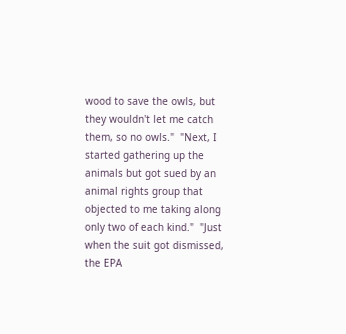wood to save the owls, but they wouldn't let me catch them, so no owls."  "Next, I started gathering up the animals but got sued by an animal rights group that objected to me taking along only two of each kind."  "Just when the suit got dismissed, the EPA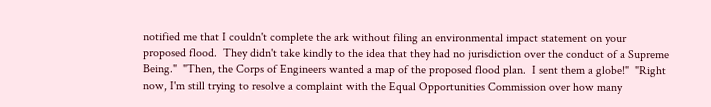notified me that I couldn't complete the ark without filing an environmental impact statement on your proposed flood.  They didn't take kindly to the idea that they had no jurisdiction over the conduct of a Supreme Being."  "Then, the Corps of Engineers wanted a map of the proposed flood plan.  I sent them a globe!"  "Right now, I'm still trying to resolve a complaint with the Equal Opportunities Commission over how many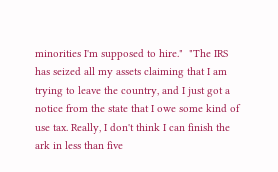minorities I'm supposed to hire."  "The IRS has seized all my assets claiming that I am trying to leave the country, and I just got a notice from the state that I owe some kind of use tax. Really, I don't think I can finish the ark in less than five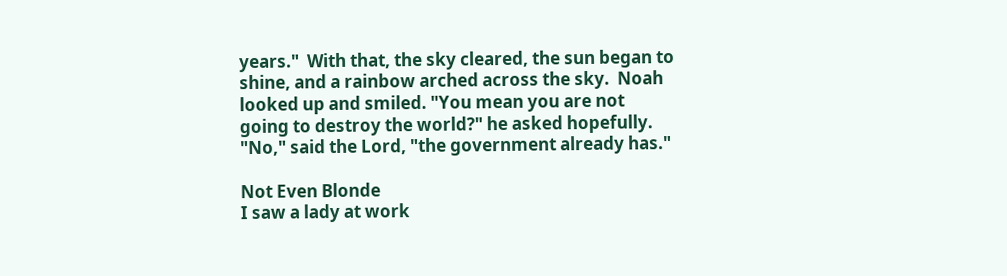years."  With that, the sky cleared, the sun began to shine, and a rainbow arched across the sky.  Noah looked up and smiled. "You mean you are not going to destroy the world?" he asked hopefully.  "No," said the Lord, "the government already has."

Not Even Blonde
I saw a lady at work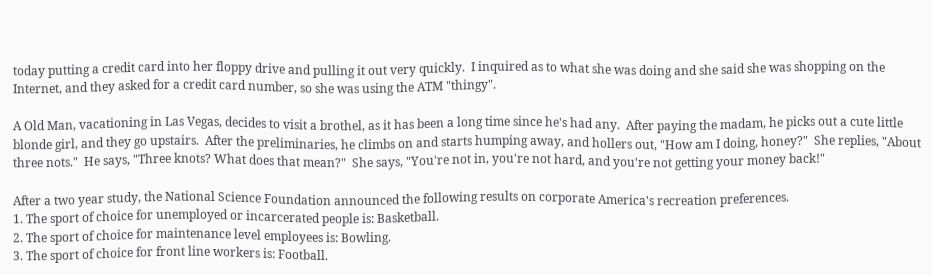today putting a credit card into her floppy drive and pulling it out very quickly.  I inquired as to what she was doing and she said she was shopping on the Internet, and they asked for a credit card number, so she was using the ATM "thingy".

A Old Man, vacationing in Las Vegas, decides to visit a brothel, as it has been a long time since he's had any.  After paying the madam, he picks out a cute little blonde girl, and they go upstairs.  After the preliminaries, he climbs on and starts humping away, and hollers out, "How am I doing, honey?"  She replies, "About three nots."  He says, "Three knots? What does that mean?"  She says, "You're not in, you're not hard, and you're not getting your money back!"

After a two year study, the National Science Foundation announced the following results on corporate America's recreation preferences.
1. The sport of choice for unemployed or incarcerated people is: Basketball.
2. The sport of choice for maintenance level employees is: Bowling.
3. The sport of choice for front line workers is: Football.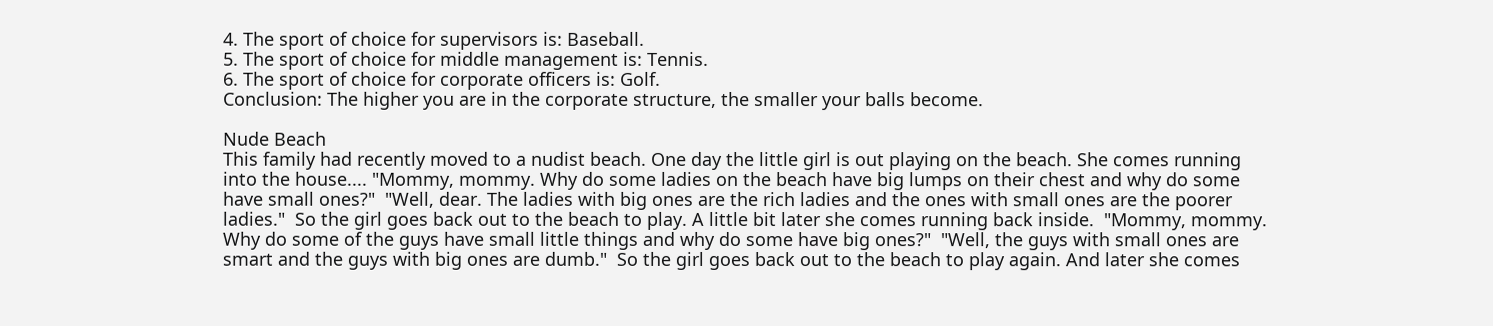4. The sport of choice for supervisors is: Baseball.
5. The sport of choice for middle management is: Tennis.
6. The sport of choice for corporate officers is: Golf.
Conclusion: The higher you are in the corporate structure, the smaller your balls become.

Nude Beach
This family had recently moved to a nudist beach. One day the little girl is out playing on the beach. She comes running into the house.... "Mommy, mommy. Why do some ladies on the beach have big lumps on their chest and why do some have small ones?"  "Well, dear. The ladies with big ones are the rich ladies and the ones with small ones are the poorer ladies."  So the girl goes back out to the beach to play. A little bit later she comes running back inside.  "Mommy, mommy. Why do some of the guys have small little things and why do some have big ones?"  "Well, the guys with small ones are smart and the guys with big ones are dumb."  So the girl goes back out to the beach to play again. And later she comes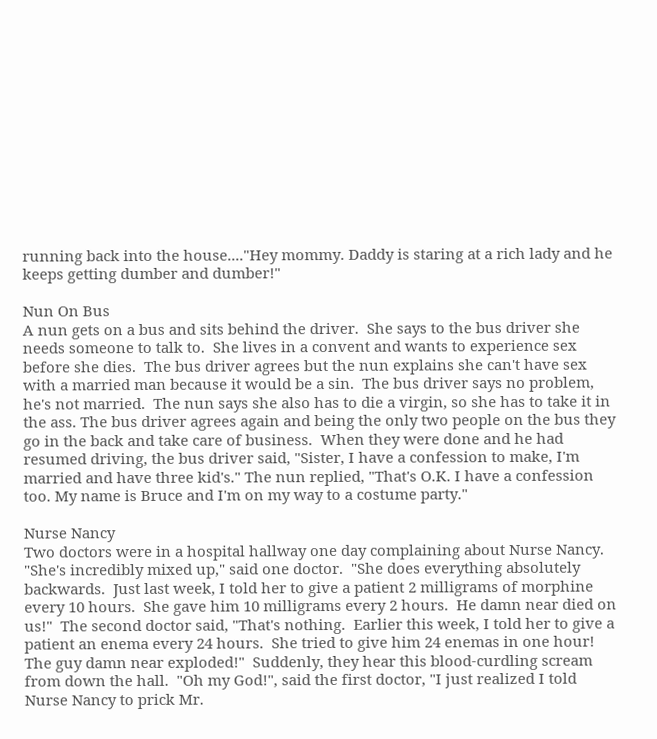running back into the house...."Hey mommy. Daddy is staring at a rich lady and he keeps getting dumber and dumber!"

Nun On Bus
A nun gets on a bus and sits behind the driver.  She says to the bus driver she needs someone to talk to.  She lives in a convent and wants to experience sex before she dies.  The bus driver agrees but the nun explains she can't have sex with a married man because it would be a sin.  The bus driver says no problem, he's not married.  The nun says she also has to die a virgin, so she has to take it in the ass. The bus driver agrees again and being the only two people on the bus they go in the back and take care of business.  When they were done and he had resumed driving, the bus driver said, "Sister, I have a confession to make, I'm married and have three kid's." The nun replied, "That's O.K. I have a confession too. My name is Bruce and I'm on my way to a costume party."

Nurse Nancy
Two doctors were in a hospital hallway one day complaining about Nurse Nancy.  "She's incredibly mixed up," said one doctor.  "She does everything absolutely backwards.  Just last week, I told her to give a patient 2 milligrams of morphine every 10 hours.  She gave him 10 milligrams every 2 hours.  He damn near died on us!"  The second doctor said, "That's nothing.  Earlier this week, I told her to give a patient an enema every 24 hours.  She tried to give him 24 enemas in one hour!  The guy damn near exploded!"  Suddenly, they hear this blood-curdling scream from down the hall.  "Oh my God!", said the first doctor, "I just realized I told Nurse Nancy to prick Mr.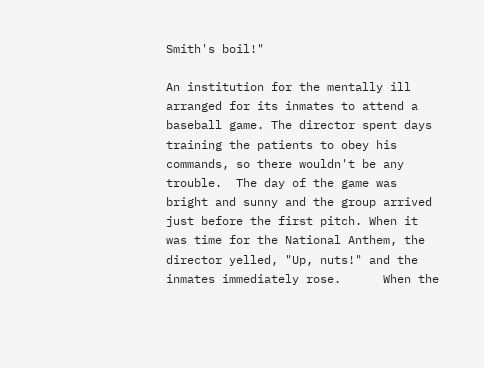Smith's boil!"

An institution for the mentally ill arranged for its inmates to attend a baseball game. The director spent days training the patients to obey his commands, so there wouldn't be any trouble.  The day of the game was bright and sunny and the group arrived just before the first pitch. When it was time for the National Anthem, the director yelled, "Up, nuts!" and the inmates immediately rose.      When the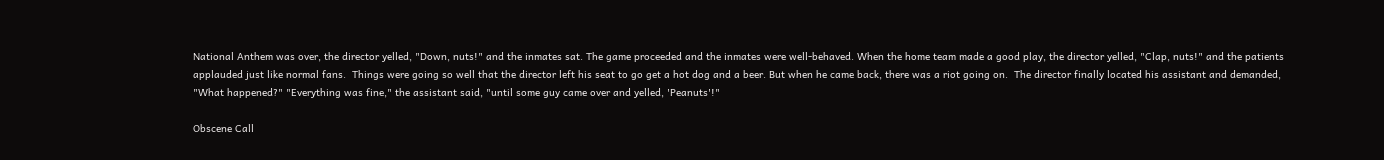National Anthem was over, the director yelled, "Down, nuts!" and the inmates sat. The game proceeded and the inmates were well-behaved. When the home team made a good play, the director yelled, "Clap, nuts!" and the patients applauded just like normal fans.  Things were going so well that the director left his seat to go get a hot dog and a beer. But when he came back, there was a riot going on.  The director finally located his assistant and demanded, "What happened?" "Everything was fine," the assistant said, "until some guy came over and yelled, 'Peanuts'!"

Obscene Call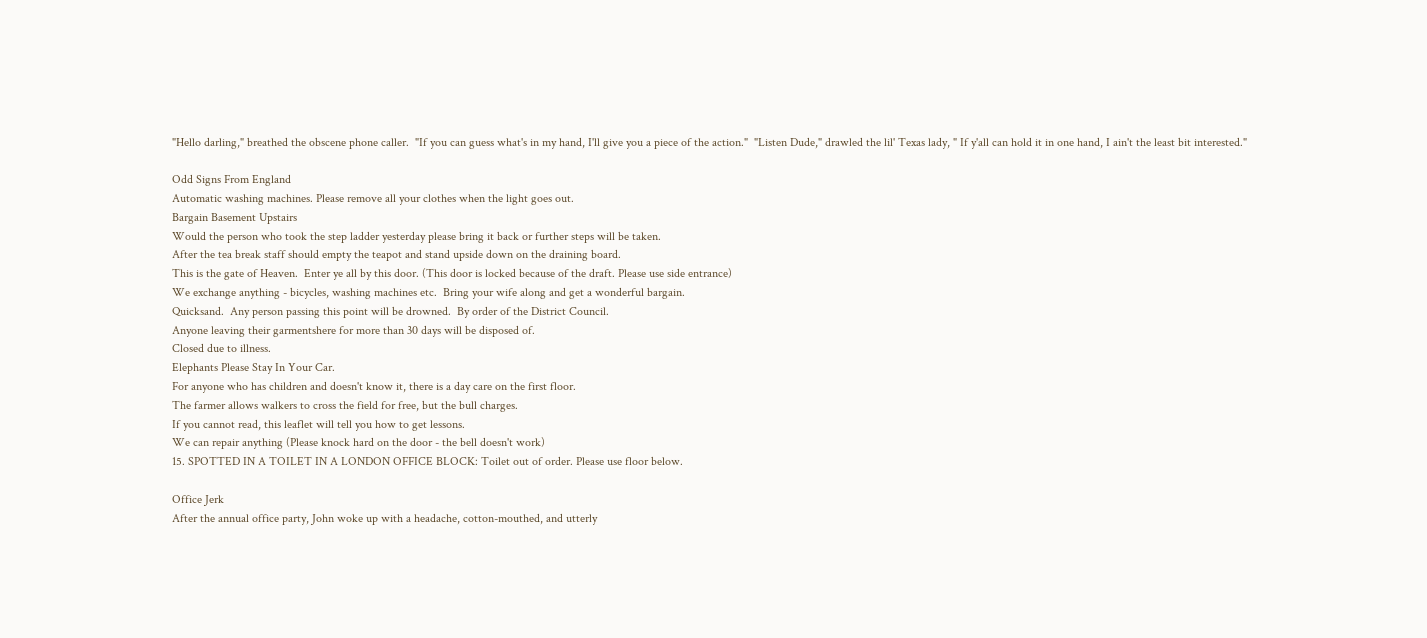"Hello darling," breathed the obscene phone caller.  "If you can guess what's in my hand, I'll give you a piece of the action."  "Listen Dude," drawled the lil' Texas lady, " If y'all can hold it in one hand, I ain't the least bit interested."

Odd Signs From England
Automatic washing machines. Please remove all your clothes when the light goes out.
Bargain Basement Upstairs
Would the person who took the step ladder yesterday please bring it back or further steps will be taken.
After the tea break staff should empty the teapot and stand upside down on the draining board.
This is the gate of Heaven.  Enter ye all by this door. (This door is locked because of the draft. Please use side entrance)
We exchange anything - bicycles, washing machines etc.  Bring your wife along and get a wonderful bargain.
Quicksand.  Any person passing this point will be drowned.  By order of the District Council.
Anyone leaving their garmentshere for more than 30 days will be disposed of.
Closed due to illness.
Elephants Please Stay In Your Car.
For anyone who has children and doesn't know it, there is a day care on the first floor.
The farmer allows walkers to cross the field for free, but the bull charges.
If you cannot read, this leaflet will tell you how to get lessons.
We can repair anything (Please knock hard on the door - the bell doesn't work)
15. SPOTTED IN A TOILET IN A LONDON OFFICE BLOCK: Toilet out of order. Please use floor below.

Office Jerk
After the annual office party, John woke up with a headache, cotton-mouthed, and utterly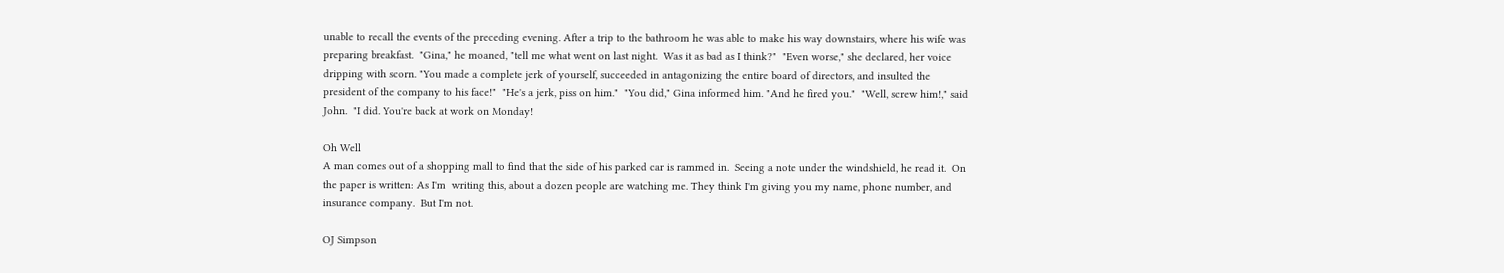unable to recall the events of the preceding evening. After a trip to the bathroom he was able to make his way downstairs, where his wife was preparing breakfast.  "Gina," he moaned, "tell me what went on last night.  Was it as bad as I think?"  "Even worse," she declared, her voice dripping with scorn. "You made a complete jerk of yourself, succeeded in antagonizing the entire board of directors, and insulted the president of the company to his face!"  "He's a jerk, piss on him."  "You did," Gina informed him. "And he fired you."  "Well, screw him!," said John.  "I did. You're back at work on Monday!

Oh Well
A man comes out of a shopping mall to find that the side of his parked car is rammed in.  Seeing a note under the windshield, he read it.  On the paper is written: As I'm  writing this, about a dozen people are watching me. They think I'm giving you my name, phone number, and insurance company.  But I'm not.

OJ Simpson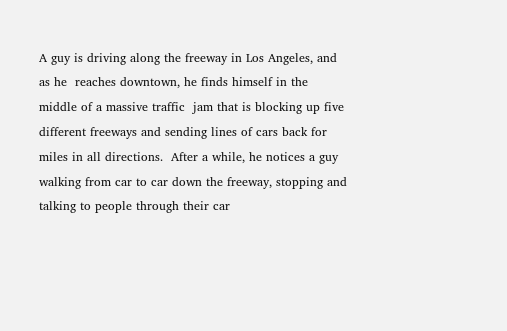A guy is driving along the freeway in Los Angeles, and as he  reaches downtown, he finds himself in the middle of a massive traffic  jam that is blocking up five different freeways and sending lines of cars back for miles in all directions.  After a while, he notices a guy walking from car to car down the freeway, stopping and talking to people through their car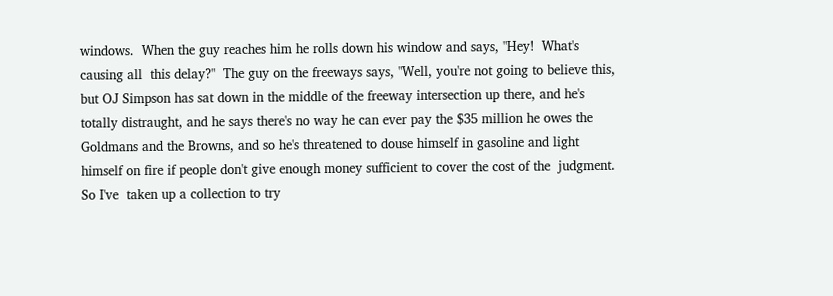windows.  When the guy reaches him he rolls down his window and says, "Hey!  What's causing all  this delay?"  The guy on the freeways says, "Well, you're not going to believe this, but OJ Simpson has sat down in the middle of the freeway intersection up there, and he's totally distraught, and he says there's no way he can ever pay the $35 million he owes the Goldmans and the Browns, and so he's threatened to douse himself in gasoline and light himself on fire if people don't give enough money sufficient to cover the cost of the  judgment. So I've  taken up a collection to try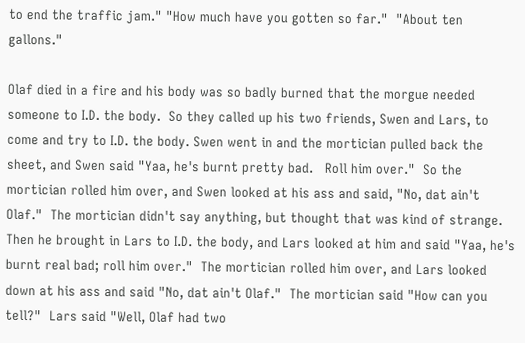to end the traffic jam." "How much have you gotten so far."  "About ten gallons."

Olaf died in a fire and his body was so badly burned that the morgue needed someone to I.D. the body.  So they called up his two friends, Swen and Lars, to come and try to I.D. the body. Swen went in and the mortician pulled back the sheet, and Swen said "Yaa, he's burnt pretty bad.   Roll him over."  So the mortician rolled him over, and Swen looked at his ass and said, "No, dat ain't Olaf."  The mortician didn't say anything, but thought that was kind of strange.  Then he brought in Lars to I.D. the body, and Lars looked at him and said "Yaa, he's burnt real bad; roll him over."  The mortician rolled him over, and Lars looked down at his ass and said "No, dat ain't Olaf."  The mortician said "How can you tell?"  Lars said "Well, Olaf had two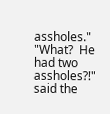assholes."  "What?  He had two assholes?!" said the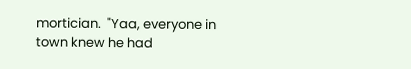mortician.  "Yaa, everyone in town knew he had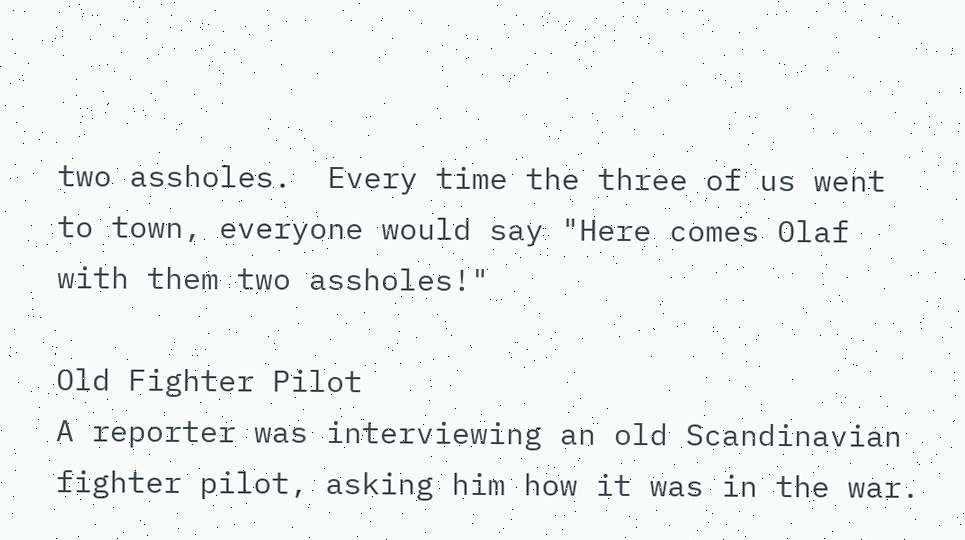two assholes.  Every time the three of us went to town, everyone would say "Here comes Olaf with them two assholes!"

Old Fighter Pilot
A reporter was interviewing an old Scandinavian fighter pilot, asking him how it was in the war.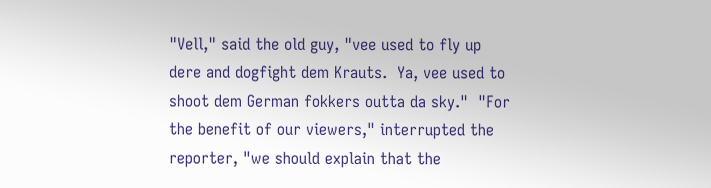"Vell," said the old guy, "vee used to fly up dere and dogfight dem Krauts.  Ya, vee used to shoot dem German fokkers outta da sky."  "For the benefit of our viewers," interrupted the reporter, "we should explain that the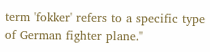term 'fokker' refers to a specific type of German fighter plane."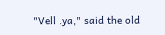"Vell .ya," said the old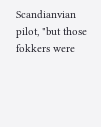Scandianvian pilot, "but those fokkers were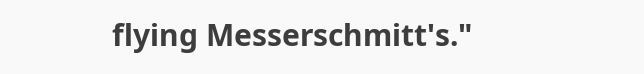flying Messerschmitt's."